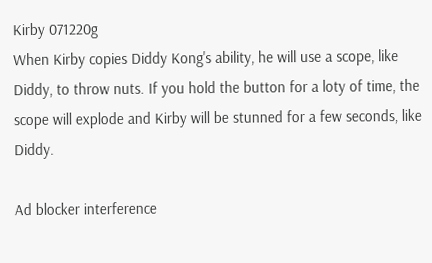Kirby 071220g
When Kirby copies Diddy Kong's ability, he will use a scope, like Diddy, to throw nuts. If you hold the button for a loty of time, the scope will explode and Kirby will be stunned for a few seconds, like Diddy.

Ad blocker interference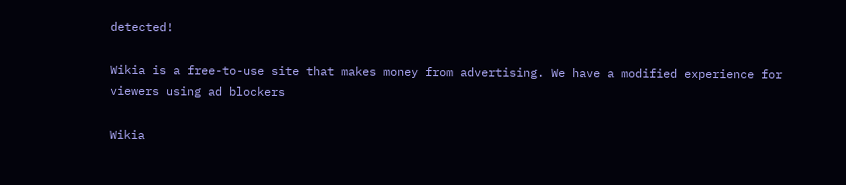detected!

Wikia is a free-to-use site that makes money from advertising. We have a modified experience for viewers using ad blockers

Wikia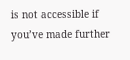is not accessible if you’ve made further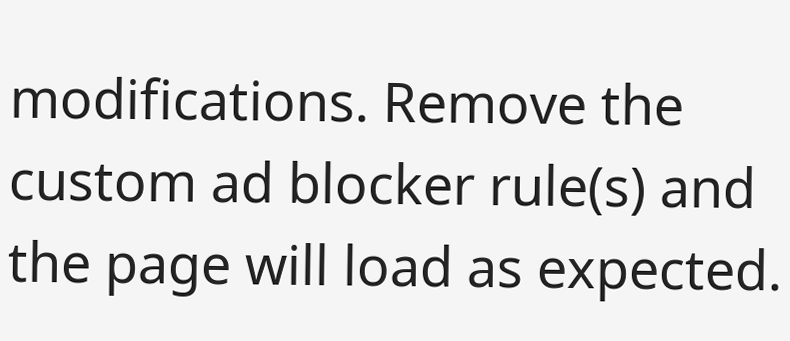modifications. Remove the custom ad blocker rule(s) and the page will load as expected.